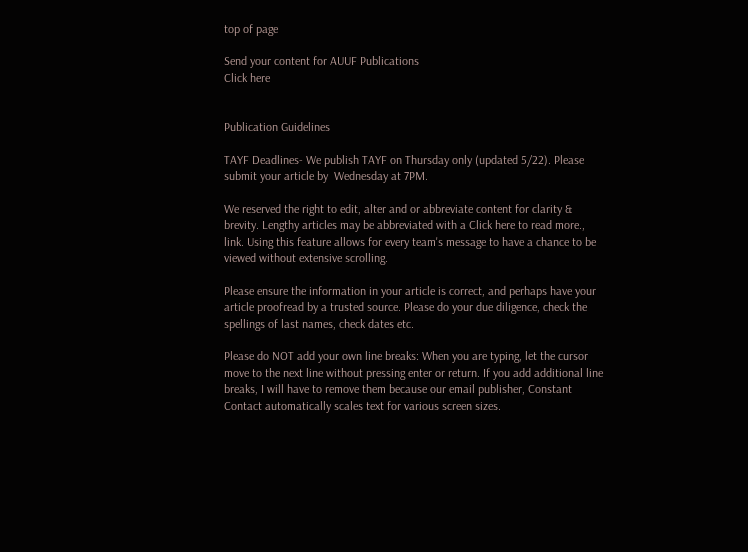top of page

Send your content for AUUF Publications
Click here


Publication Guidelines

TAYF Deadlines- We publish TAYF on Thursday only (updated 5/22). Please submit your article by  Wednesday at 7PM.

We reserved the right to edit, alter and or abbreviate content for clarity & brevity. Lengthy articles may be abbreviated with a Click here to read more., link. Using this feature allows for every team's message to have a chance to be viewed without extensive scrolling.

Please ensure the information in your article is correct, and perhaps have your article proofread by a trusted source. Please do your due diligence, check the spellings of last names, check dates etc.

Please do NOT add your own line breaks: When you are typing, let the cursor move to the next line without pressing enter or return. If you add additional line breaks, I will have to remove them because our email publisher, Constant Contact automatically scales text for various screen sizes.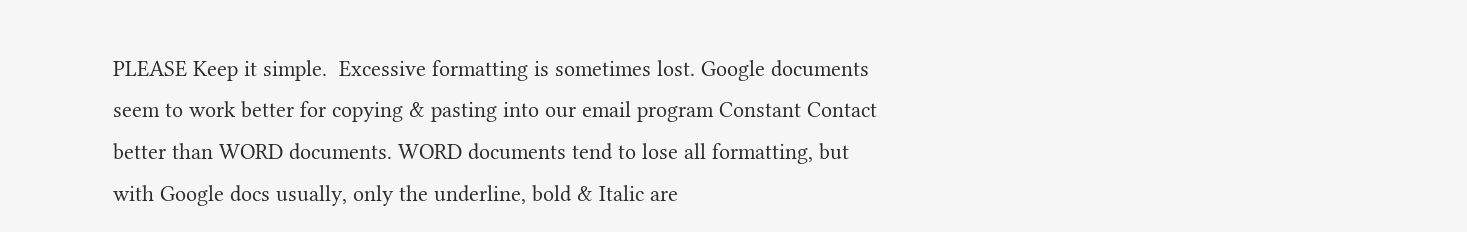PLEASE Keep it simple.  Excessive formatting is sometimes lost. Google documents seem to work better for copying & pasting into our email program Constant Contact better than WORD documents. WORD documents tend to lose all formatting, but with Google docs usually, only the underline, bold & Italic are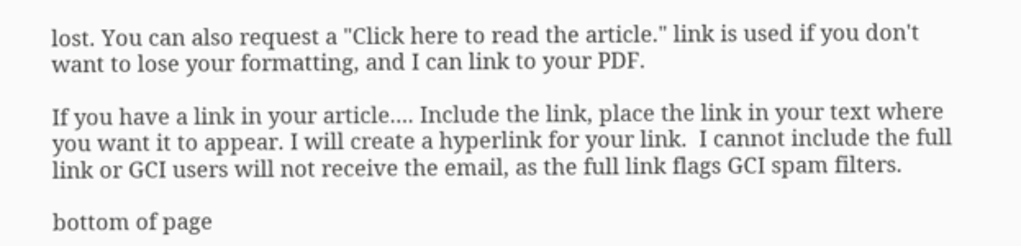lost. You can also request a "Click here to read the article." link is used if you don't want to lose your formatting, and I can link to your PDF.

If you have a link in your article.... Include the link, place the link in your text where you want it to appear. I will create a hyperlink for your link.  I cannot include the full link or GCI users will not receive the email, as the full link flags GCI spam filters.

bottom of page